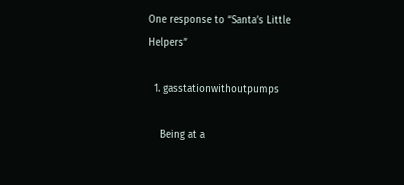One response to “Santa’s Little Helpers”

  1. gasstationwithoutpumps

    Being at a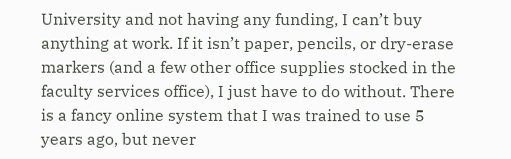University and not having any funding, I can’t buy anything at work. If it isn’t paper, pencils, or dry-erase markers (and a few other office supplies stocked in the faculty services office), I just have to do without. There is a fancy online system that I was trained to use 5 years ago, but never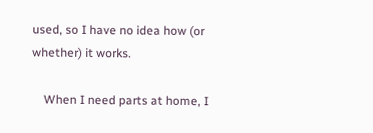used, so I have no idea how (or whether) it works.

    When I need parts at home, I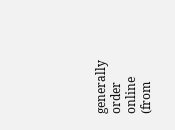generally order online (from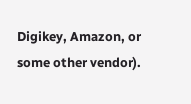Digikey, Amazon, or some other vendor).